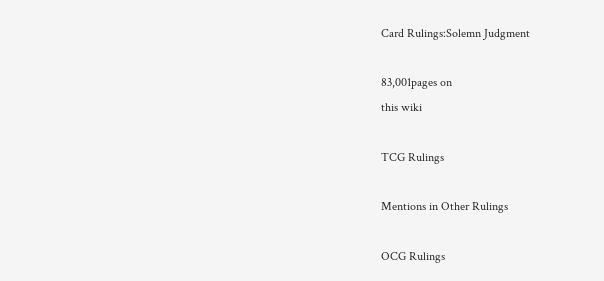Card Rulings:Solemn Judgment

83,001pages on
this wiki

TCG Rulings

Mentions in Other Rulings

OCG Rulings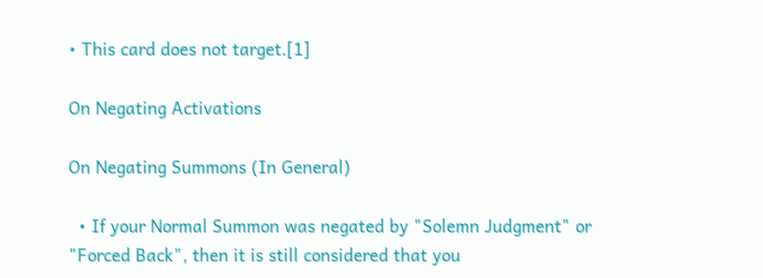• This card does not target.[1]

On Negating Activations

On Negating Summons (In General)

  • If your Normal Summon was negated by "Solemn Judgment" or "Forced Back", then it is still considered that you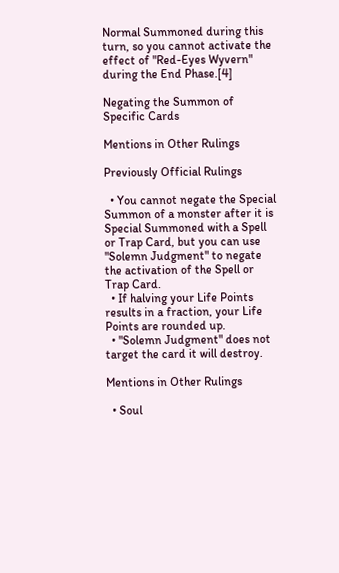Normal Summoned during this turn, so you cannot activate the effect of "Red-Eyes Wyvern" during the End Phase.[4]

Negating the Summon of Specific Cards

Mentions in Other Rulings

Previously Official Rulings

  • You cannot negate the Special Summon of a monster after it is Special Summoned with a Spell or Trap Card, but you can use "Solemn Judgment" to negate the activation of the Spell or Trap Card.
  • If halving your Life Points results in a fraction, your Life Points are rounded up.
  • "Solemn Judgment" does not target the card it will destroy.

Mentions in Other Rulings

  • Soul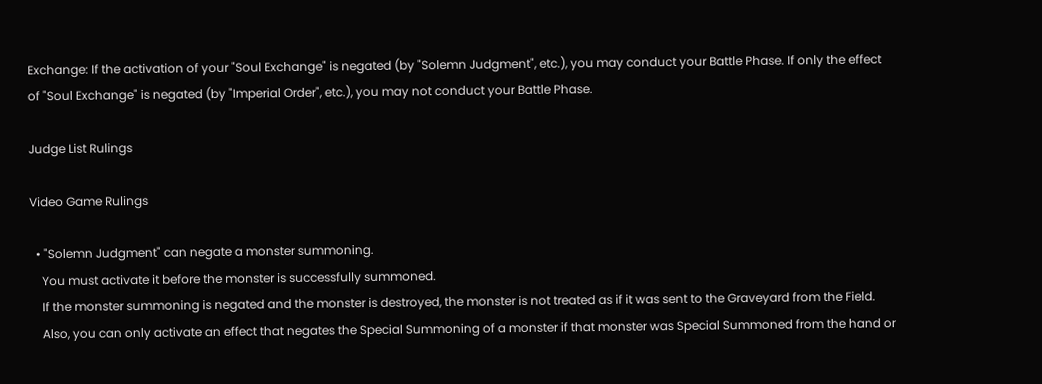Exchange: If the activation of your "Soul Exchange" is negated (by "Solemn Judgment", etc.), you may conduct your Battle Phase. If only the effect of "Soul Exchange" is negated (by "Imperial Order", etc.), you may not conduct your Battle Phase.

Judge List Rulings

Video Game Rulings

  • "Solemn Judgment" can negate a monster summoning.
    You must activate it before the monster is successfully summoned.
    If the monster summoning is negated and the monster is destroyed, the monster is not treated as if it was sent to the Graveyard from the Field.
    Also, you can only activate an effect that negates the Special Summoning of a monster if that monster was Special Summoned from the hand or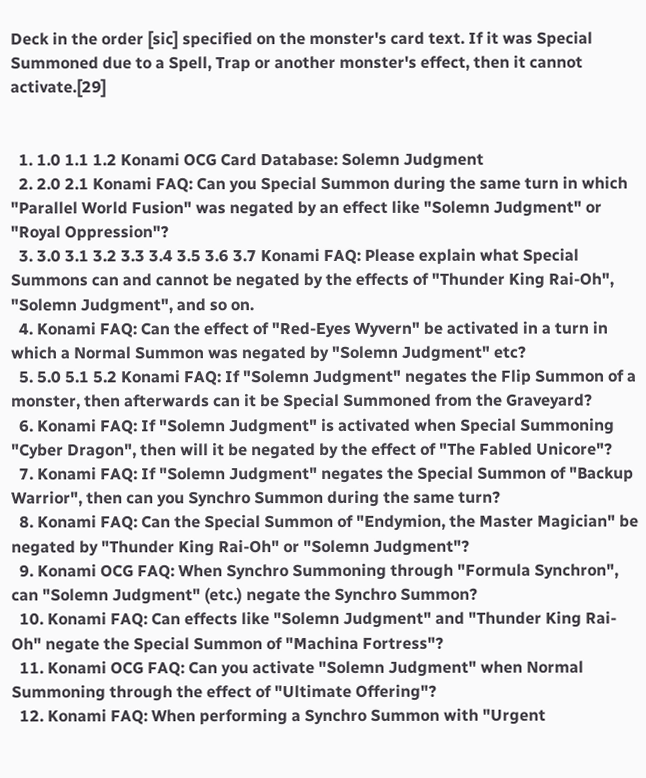Deck in the order [sic] specified on the monster's card text. If it was Special Summoned due to a Spell, Trap or another monster's effect, then it cannot activate.[29]


  1. 1.0 1.1 1.2 Konami OCG Card Database: Solemn Judgment
  2. 2.0 2.1 Konami FAQ: Can you Special Summon during the same turn in which "Parallel World Fusion" was negated by an effect like "Solemn Judgment" or "Royal Oppression"?
  3. 3.0 3.1 3.2 3.3 3.4 3.5 3.6 3.7 Konami FAQ: Please explain what Special Summons can and cannot be negated by the effects of "Thunder King Rai-Oh", "Solemn Judgment", and so on.
  4. Konami FAQ: Can the effect of "Red-Eyes Wyvern" be activated in a turn in which a Normal Summon was negated by "Solemn Judgment" etc?
  5. 5.0 5.1 5.2 Konami FAQ: If "Solemn Judgment" negates the Flip Summon of a monster, then afterwards can it be Special Summoned from the Graveyard?
  6. Konami FAQ: If "Solemn Judgment" is activated when Special Summoning "Cyber Dragon", then will it be negated by the effect of "The Fabled Unicore"?
  7. Konami FAQ: If "Solemn Judgment" negates the Special Summon of "Backup Warrior", then can you Synchro Summon during the same turn?
  8. Konami FAQ: Can the Special Summon of "Endymion, the Master Magician" be negated by "Thunder King Rai-Oh" or "Solemn Judgment"?
  9. Konami OCG FAQ: When Synchro Summoning through "Formula Synchron", can "Solemn Judgment" (etc.) negate the Synchro Summon?
  10. Konami FAQ: Can effects like "Solemn Judgment" and "Thunder King Rai-Oh" negate the Special Summon of "Machina Fortress"?
  11. Konami OCG FAQ: Can you activate "Solemn Judgment" when Normal Summoning through the effect of "Ultimate Offering"?
  12. Konami FAQ: When performing a Synchro Summon with "Urgent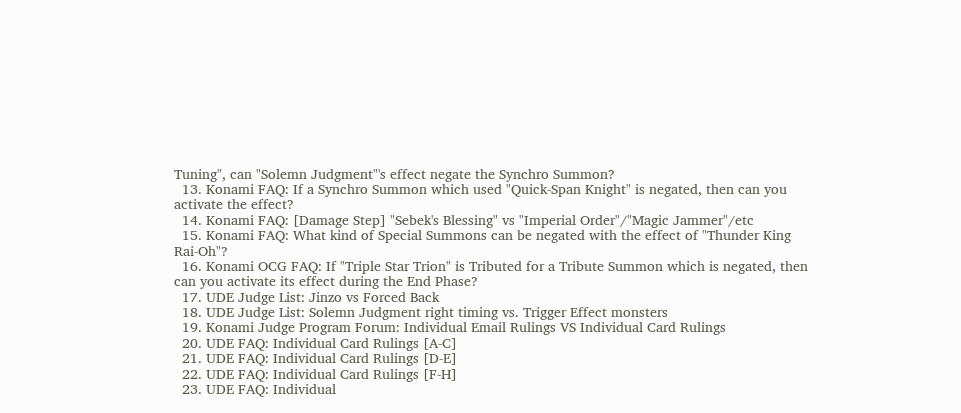Tuning", can "Solemn Judgment"'s effect negate the Synchro Summon?
  13. Konami FAQ: If a Synchro Summon which used "Quick-Span Knight" is negated, then can you activate the effect?
  14. Konami FAQ: [Damage Step] "Sebek's Blessing" vs "Imperial Order"/"Magic Jammer"/etc
  15. Konami FAQ: What kind of Special Summons can be negated with the effect of "Thunder King Rai-Oh"?
  16. Konami OCG FAQ: If "Triple Star Trion" is Tributed for a Tribute Summon which is negated, then can you activate its effect during the End Phase?
  17. UDE Judge List: Jinzo vs Forced Back
  18. UDE Judge List: Solemn Judgment right timing vs. Trigger Effect monsters
  19. Konami Judge Program Forum: Individual Email Rulings VS Individual Card Rulings
  20. UDE FAQ: Individual Card Rulings [A-C]
  21. UDE FAQ: Individual Card Rulings [D-E]
  22. UDE FAQ: Individual Card Rulings [F-H]
  23. UDE FAQ: Individual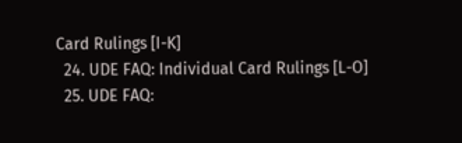Card Rulings [I-K]
  24. UDE FAQ: Individual Card Rulings [L-O]
  25. UDE FAQ: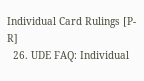Individual Card Rulings [P-R]
  26. UDE FAQ: Individual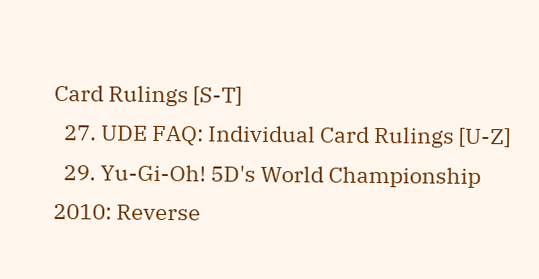Card Rulings [S-T]
  27. UDE FAQ: Individual Card Rulings [U-Z]
  29. Yu-Gi-Oh! 5D's World Championship 2010: Reverse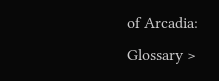of Arcadia: Glossary >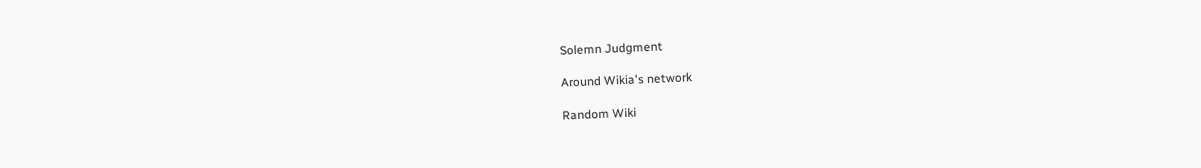Solemn Judgment

Around Wikia's network

Random Wiki